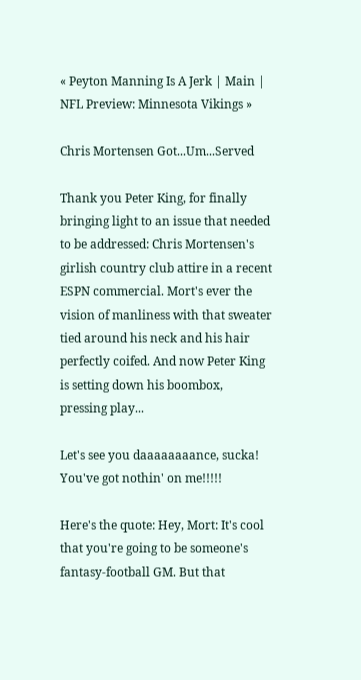« Peyton Manning Is A Jerk | Main | NFL Preview: Minnesota Vikings »

Chris Mortensen Got...Um...Served

Thank you Peter King, for finally bringing light to an issue that needed to be addressed: Chris Mortensen's girlish country club attire in a recent ESPN commercial. Mort's ever the vision of manliness with that sweater tied around his neck and his hair perfectly coifed. And now Peter King is setting down his boombox, pressing play...

Let's see you daaaaaaaance, sucka! You've got nothin' on me!!!!!

Here's the quote: Hey, Mort: It's cool that you're going to be someone's fantasy-football GM. But that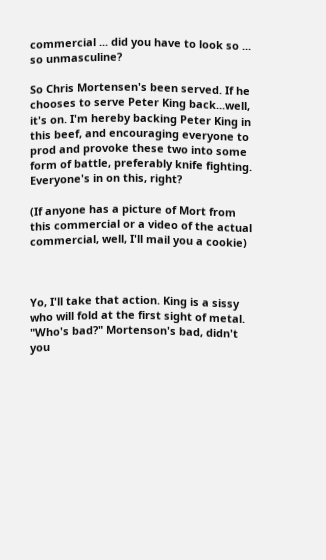commercial ... did you have to look so ... so unmasculine?

So Chris Mortensen's been served. If he chooses to serve Peter King back...well, it's on. I'm hereby backing Peter King in this beef, and encouraging everyone to prod and provoke these two into some form of battle, preferably knife fighting. Everyone's in on this, right?

(If anyone has a picture of Mort from this commercial or a video of the actual commercial, well, I'll mail you a cookie)



Yo, I'll take that action. King is a sissy who will fold at the first sight of metal. "Who's bad?" Mortenson's bad, didn't you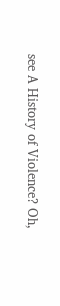see A History of Violence? Oh,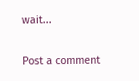wait...

Post a comment